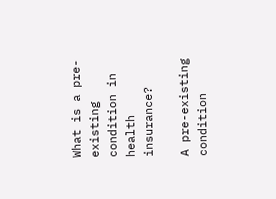What is a pre-existing condition in health insurance?

A pre-existing condition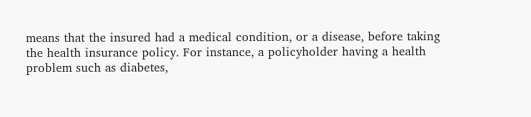means that the insured had a medical condition, or a disease, before taking the health insurance policy. For instance, a policyholder having a health problem such as diabetes,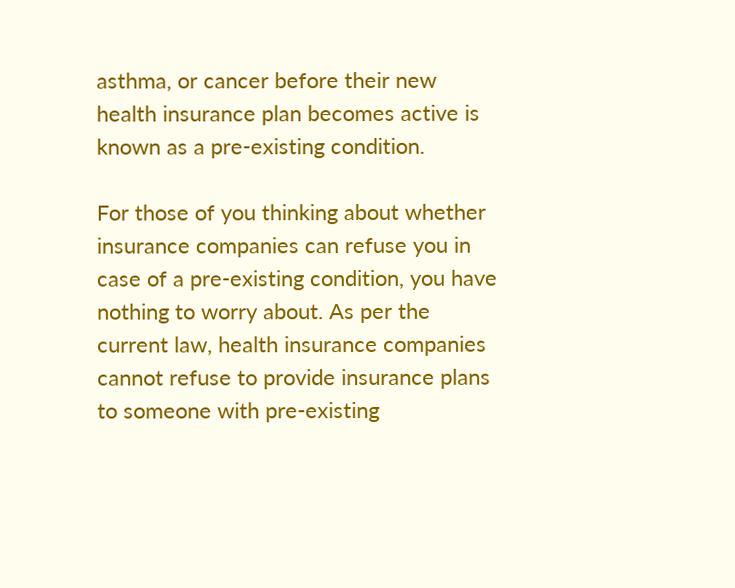asthma, or cancer before their new health insurance plan becomes active is known as a pre-existing condition.

For those of you thinking about whether insurance companies can refuse you in case of a pre-existing condition, you have nothing to worry about. As per the current law, health insurance companies cannot refuse to provide insurance plans to someone with pre-existing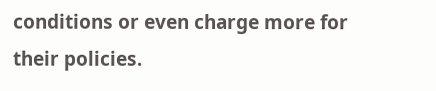conditions or even charge more for their policies.